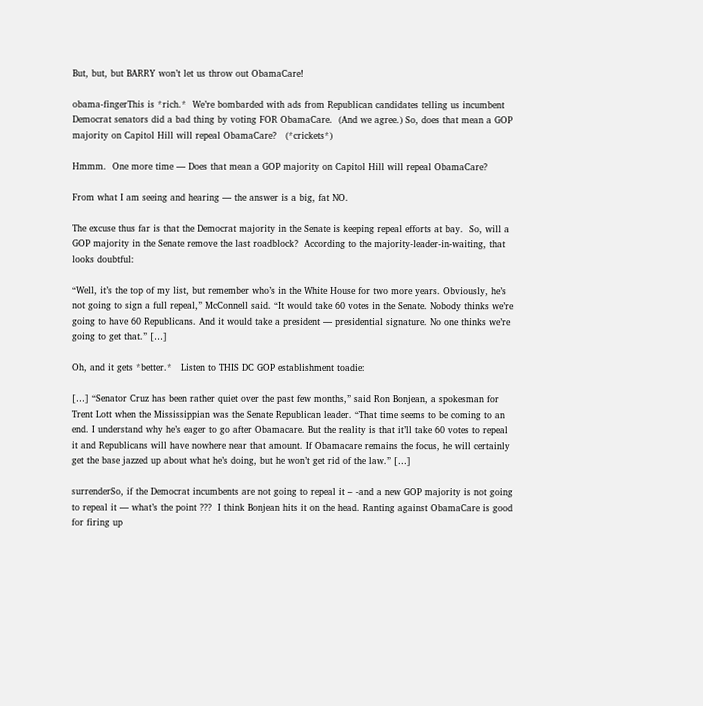But, but, but BARRY won’t let us throw out ObamaCare!

obama-fingerThis is *rich.*  We’re bombarded with ads from Republican candidates telling us incumbent Democrat senators did a bad thing by voting FOR ObamaCare.  (And we agree.) So, does that mean a GOP majority on Capitol Hill will repeal ObamaCare?   (*crickets*)

Hmmm.  One more time — Does that mean a GOP majority on Capitol Hill will repeal ObamaCare?

From what I am seeing and hearing — the answer is a big, fat NO.

The excuse thus far is that the Democrat majority in the Senate is keeping repeal efforts at bay.  So, will a GOP majority in the Senate remove the last roadblock?  According to the majority-leader-in-waiting, that looks doubtful:

“Well, it’s the top of my list, but remember who’s in the White House for two more years. Obviously, he’s not going to sign a full repeal,” McConnell said. “It would take 60 votes in the Senate. Nobody thinks we’re going to have 60 Republicans. And it would take a president — presidential signature. No one thinks we’re going to get that.” […]

Oh, and it gets *better.*   Listen to THIS DC GOP establishment toadie:

[…] “Senator Cruz has been rather quiet over the past few months,” said Ron Bonjean, a spokesman for Trent Lott when the Mississippian was the Senate Republican leader. “That time seems to be coming to an end. I understand why he’s eager to go after Obamacare. But the reality is that it’ll take 60 votes to repeal it and Republicans will have nowhere near that amount. If Obamacare remains the focus, he will certainly get the base jazzed up about what he’s doing, but he won’t get rid of the law.” […]

surrenderSo, if the Democrat incumbents are not going to repeal it – -and a new GOP majority is not going to repeal it — what’s the point ???  I think Bonjean hits it on the head. Ranting against ObamaCare is good for firing up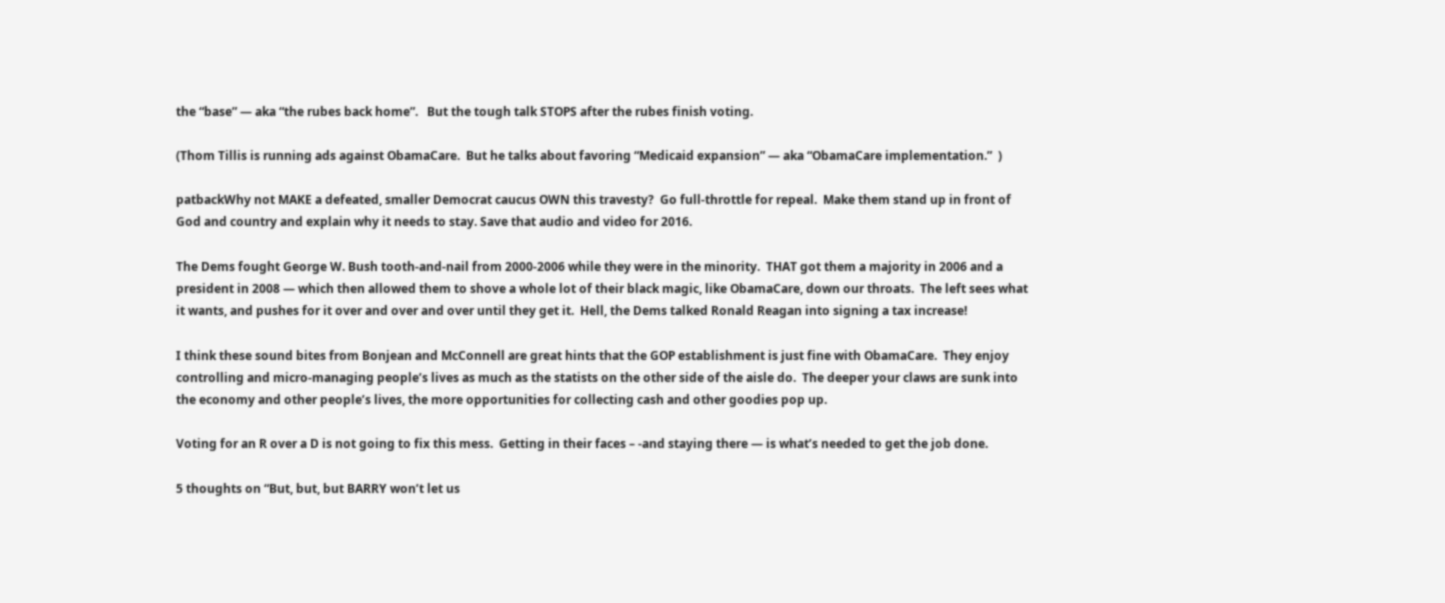the “base” — aka “the rubes back home”.   But the tough talk STOPS after the rubes finish voting.

(Thom Tillis is running ads against ObamaCare.  But he talks about favoring “Medicaid expansion” — aka “ObamaCare implementation.”  )

patbackWhy not MAKE a defeated, smaller Democrat caucus OWN this travesty?  Go full-throttle for repeal.  Make them stand up in front of God and country and explain why it needs to stay. Save that audio and video for 2016.

The Dems fought George W. Bush tooth-and-nail from 2000-2006 while they were in the minority.  THAT got them a majority in 2006 and a president in 2008 — which then allowed them to shove a whole lot of their black magic, like ObamaCare, down our throats.  The left sees what it wants, and pushes for it over and over and over until they get it.  Hell, the Dems talked Ronald Reagan into signing a tax increase!

I think these sound bites from Bonjean and McConnell are great hints that the GOP establishment is just fine with ObamaCare.  They enjoy controlling and micro-managing people’s lives as much as the statists on the other side of the aisle do.  The deeper your claws are sunk into the economy and other people’s lives, the more opportunities for collecting cash and other goodies pop up.

Voting for an R over a D is not going to fix this mess.  Getting in their faces – -and staying there — is what’s needed to get the job done.

5 thoughts on “But, but, but BARRY won’t let us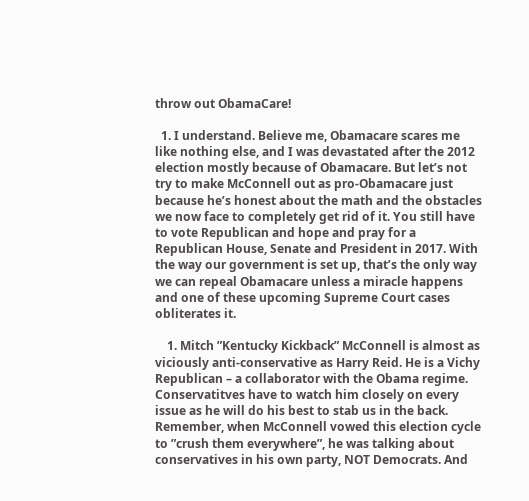throw out ObamaCare!

  1. I understand. Believe me, Obamacare scares me like nothing else, and I was devastated after the 2012 election mostly because of Obamacare. But let’s not try to make McConnell out as pro-Obamacare just because he’s honest about the math and the obstacles we now face to completely get rid of it. You still have to vote Republican and hope and pray for a Republican House, Senate and President in 2017. With the way our government is set up, that’s the only way we can repeal Obamacare unless a miracle happens and one of these upcoming Supreme Court cases obliterates it.

    1. Mitch ”Kentucky Kickback” McConnell is almost as viciously anti-conservative as Harry Reid. He is a Vichy Republican – a collaborator with the Obama regime. Conservatitves have to watch him closely on every issue as he will do his best to stab us in the back. Remember, when McConnell vowed this election cycle to ”crush them everywhere”, he was talking about conservatives in his own party, NOT Democrats. And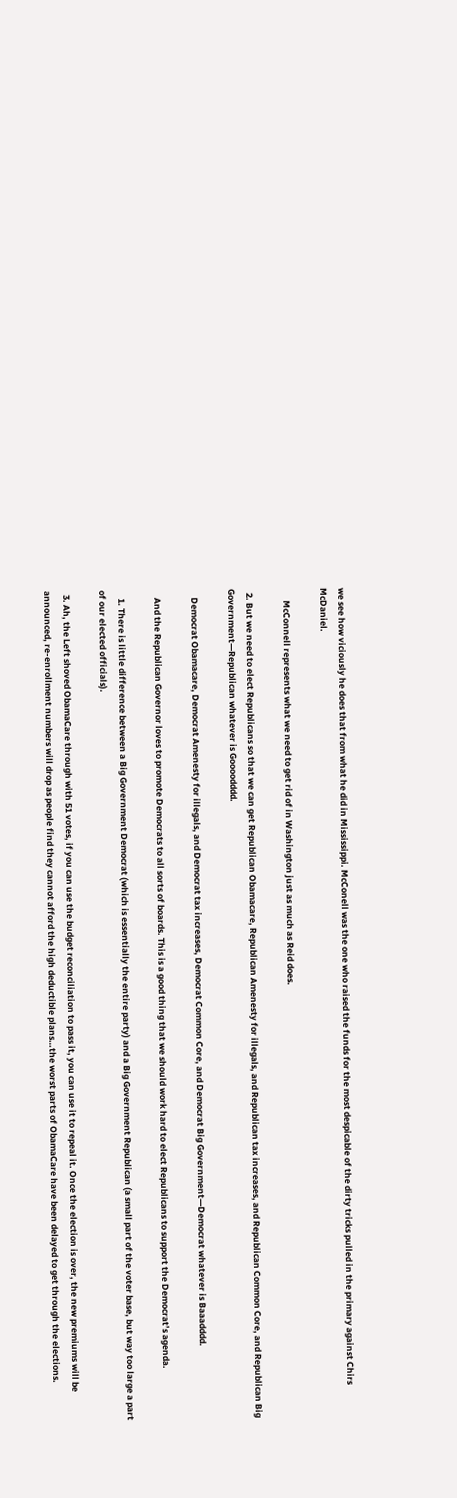we see how viciously he does that from what he did in Mississippi. McConell was the one who raised the funds for the most despicable of the dirty tricks pulled in the primary against Chirs McDaniel.

      McConnell represents what we need to get rid of in Washington just as much as Reid does.

  2. But we need to elect Republicans so that we can get Republican Obamacare, Republican Amenesty for illegals, and Republican tax increases, and Republican Common Core, and Republican Big Government—Republican whatever is Goooodddd.

    Democrat Obamacare, Democrat Amenesty for illegals, and Democrat tax increases, Democrat Common Core, and Democrat Big Government—Democrat whatever is Baaadddd.

    And the Republican Governor loves to promote Democrats to all sorts of boards. This is a good thing that we should work hard to elect Republicans to support the Democrat’s agenda.

    1. There is little difference between a Big Government Democrat (which is essentially the entire party) and a Big Government Republican (a small part of the voter base, but way too large a part of our elected officials).

  3. Ah, the Left shoved ObamaCare through with 51 votes, if you can use the budget reconciliation to pass it, you can use it to repeal it. Once the election is over, the new premiums will be announced, re-enrollment numbers will drop as people find they cannot afford the high deductible plans…the worst parts of ObamaCare have been delayed to get through the elections.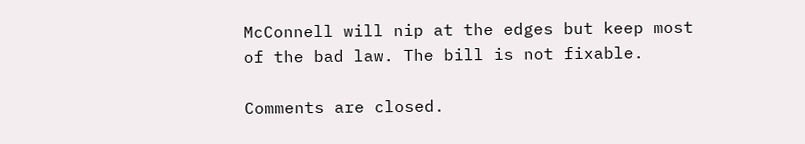McConnell will nip at the edges but keep most of the bad law. The bill is not fixable.

Comments are closed.